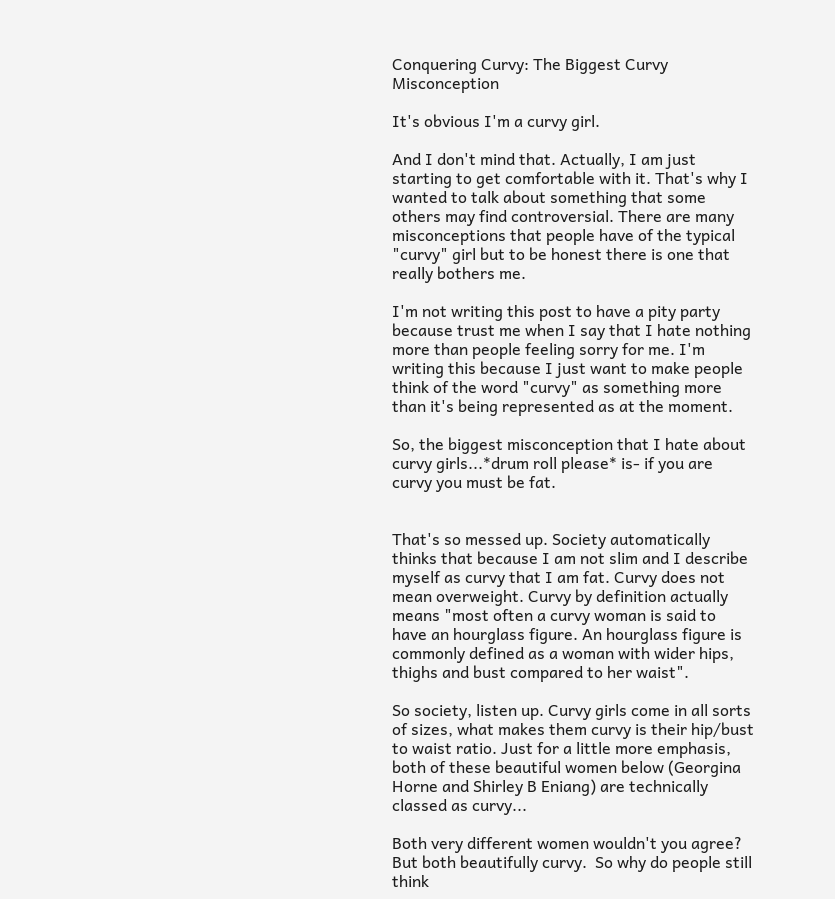Conquering Curvy: The Biggest Curvy Misconception

It's obvious I'm a curvy girl.

And I don't mind that. Actually, I am just starting to get comfortable with it. That's why I wanted to talk about something that some others may find controversial. There are many misconceptions that people have of the typical "curvy" girl but to be honest there is one that really bothers me.

I'm not writing this post to have a pity party because trust me when I say that I hate nothing more than people feeling sorry for me. I'm writing this because I just want to make people think of the word "curvy" as something more than it's being represented as at the moment.

So, the biggest misconception that I hate about curvy girls...*drum roll please* is- if you are curvy you must be fat.


That's so messed up. Society automatically thinks that because I am not slim and I describe myself as curvy that I am fat. Curvy does not mean overweight. Curvy by definition actually means "most often a curvy woman is said to have an hourglass figure. An hourglass figure is commonly defined as a woman with wider hips, thighs and bust compared to her waist".

So society, listen up. Curvy girls come in all sorts of sizes, what makes them curvy is their hip/bust to waist ratio. Just for a little more emphasis, both of these beautiful women below (Georgina Horne and Shirley B Eniang) are technically classed as curvy...

Both very different women wouldn't you agree? But both beautifully curvy.  So why do people still think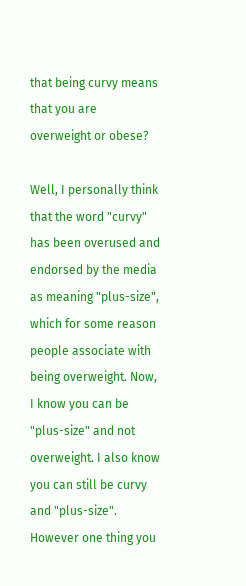that being curvy means that you are overweight or obese?

Well, I personally think that the word "curvy" has been overused and endorsed by the media as meaning "plus-size", which for some reason people associate with being overweight. Now, I know you can be "plus-size" and not overweight. I also know you can still be curvy and "plus-size". However one thing you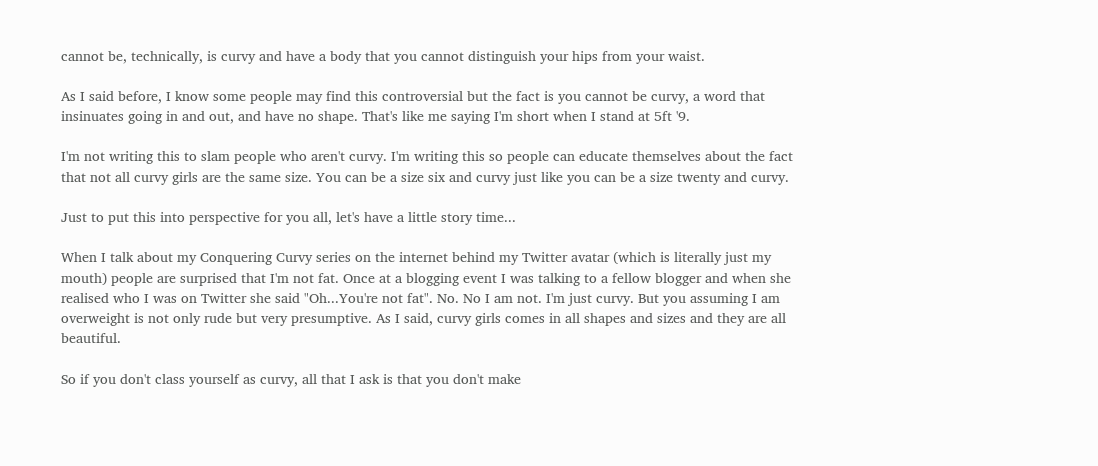cannot be, technically, is curvy and have a body that you cannot distinguish your hips from your waist.

As I said before, I know some people may find this controversial but the fact is you cannot be curvy, a word that insinuates going in and out, and have no shape. That's like me saying I'm short when I stand at 5ft '9.

I'm not writing this to slam people who aren't curvy. I'm writing this so people can educate themselves about the fact that not all curvy girls are the same size. You can be a size six and curvy just like you can be a size twenty and curvy.

Just to put this into perspective for you all, let's have a little story time...

When I talk about my Conquering Curvy series on the internet behind my Twitter avatar (which is literally just my mouth) people are surprised that I'm not fat. Once at a blogging event I was talking to a fellow blogger and when she realised who I was on Twitter she said "Oh...You're not fat". No. No I am not. I'm just curvy. But you assuming I am overweight is not only rude but very presumptive. As I said, curvy girls comes in all shapes and sizes and they are all beautiful.

So if you don't class yourself as curvy, all that I ask is that you don't make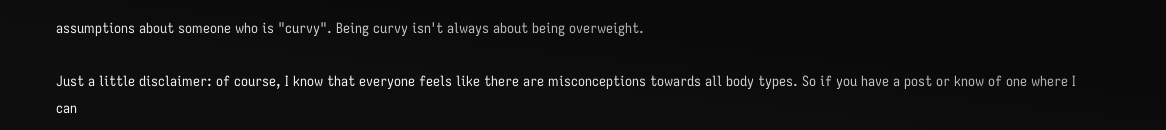assumptions about someone who is "curvy". Being curvy isn't always about being overweight.

Just a little disclaimer: of course, I know that everyone feels like there are misconceptions towards all body types. So if you have a post or know of one where I can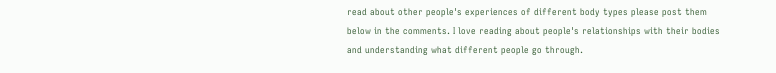read about other people's experiences of different body types please post them below in the comments. I love reading about people's relationships with their bodies and understanding what different people go through.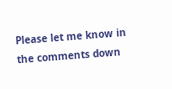Please let me know in the comments down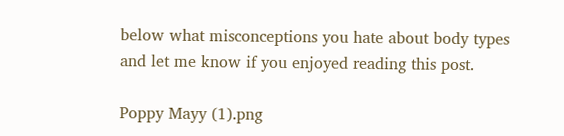below what misconceptions you hate about body types and let me know if you enjoyed reading this post.

Poppy Mayy (1).png